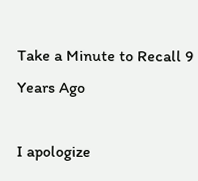Take a Minute to Recall 9 Years Ago

I apologize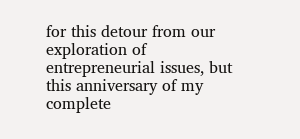for this detour from our exploration of entrepreneurial issues, but this anniversary of my complete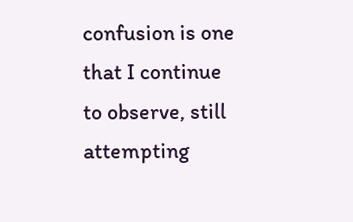confusion is one that I continue to observe, still attempting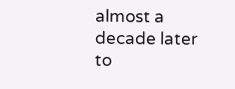almost a decade later to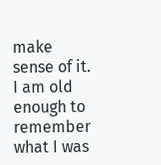make sense of it. I am old enough to remember what I was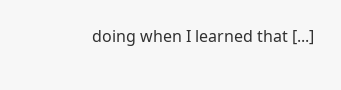doing when I learned that [...]